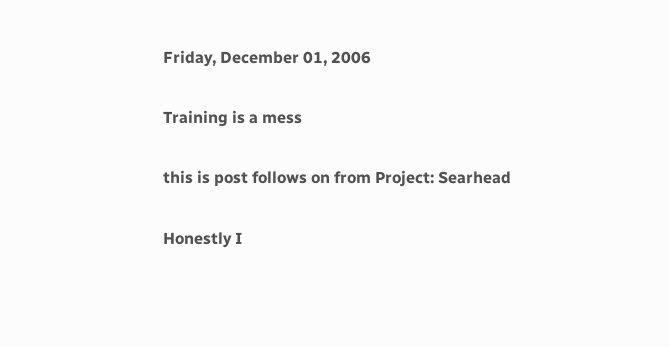Friday, December 01, 2006

Training is a mess

this is post follows on from Project: Searhead

Honestly I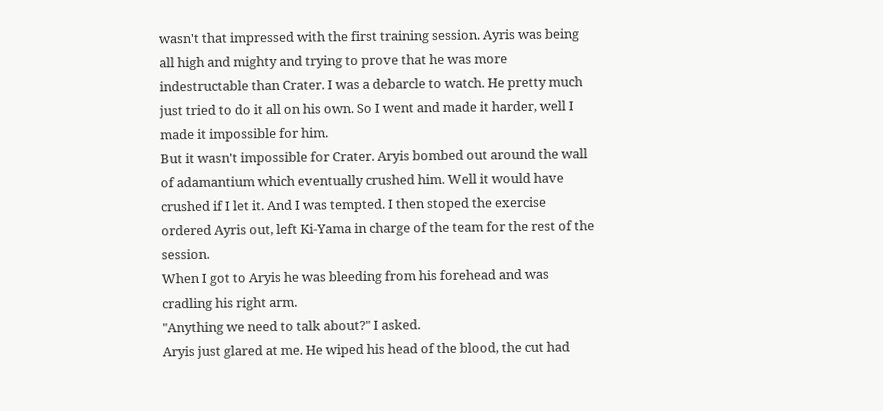wasn't that impressed with the first training session. Ayris was being all high and mighty and trying to prove that he was more indestructable than Crater. I was a debarcle to watch. He pretty much just tried to do it all on his own. So I went and made it harder, well I made it impossible for him.
But it wasn't impossible for Crater. Aryis bombed out around the wall of adamantium which eventually crushed him. Well it would have crushed if I let it. And I was tempted. I then stoped the exercise ordered Ayris out, left Ki-Yama in charge of the team for the rest of the session.
When I got to Aryis he was bleeding from his forehead and was cradling his right arm.
"Anything we need to talk about?" I asked.
Aryis just glared at me. He wiped his head of the blood, the cut had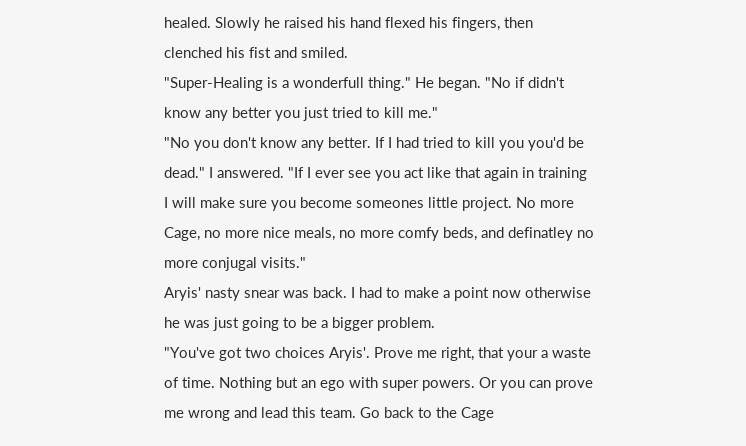healed. Slowly he raised his hand flexed his fingers, then clenched his fist and smiled.
"Super-Healing is a wonderfull thing." He began. "No if didn't know any better you just tried to kill me."
"No you don't know any better. If I had tried to kill you you'd be dead." I answered. "If I ever see you act like that again in training I will make sure you become someones little project. No more Cage, no more nice meals, no more comfy beds, and definatley no more conjugal visits."
Aryis' nasty snear was back. I had to make a point now otherwise he was just going to be a bigger problem.
"You've got two choices Aryis'. Prove me right, that your a waste of time. Nothing but an ego with super powers. Or you can prove me wrong and lead this team. Go back to the Cage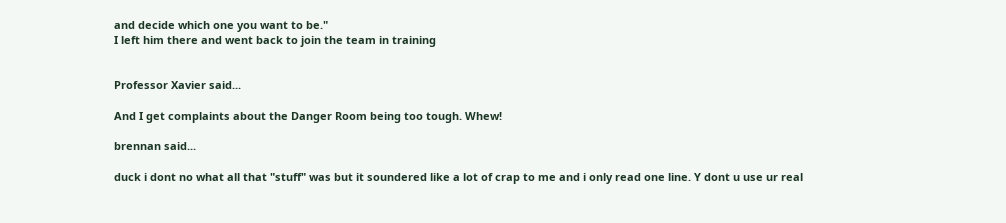and decide which one you want to be."
I left him there and went back to join the team in training


Professor Xavier said...

And I get complaints about the Danger Room being too tough. Whew!

brennan said...

duck i dont no what all that "stuff" was but it soundered like a lot of crap to me and i only read one line. Y dont u use ur real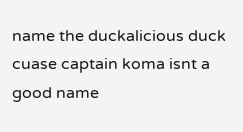name the duckalicious duck cuase captain koma isnt a good name